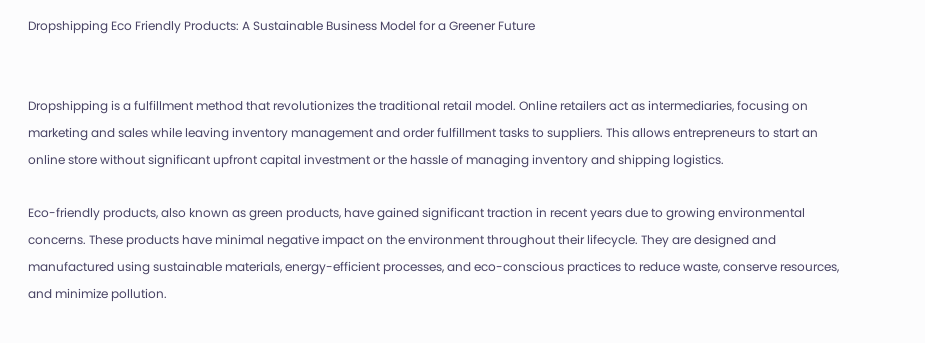Dropshipping Eco Friendly Products: A Sustainable Business Model for a Greener Future


Dropshipping is a fulfillment method that revolutionizes the traditional retail model. Online retailers act as intermediaries, focusing on marketing and sales while leaving inventory management and order fulfillment tasks to suppliers. This allows entrepreneurs to start an online store without significant upfront capital investment or the hassle of managing inventory and shipping logistics.

Eco-friendly products, also known as green products, have gained significant traction in recent years due to growing environmental concerns. These products have minimal negative impact on the environment throughout their lifecycle. They are designed and manufactured using sustainable materials, energy-efficient processes, and eco-conscious practices to reduce waste, conserve resources, and minimize pollution.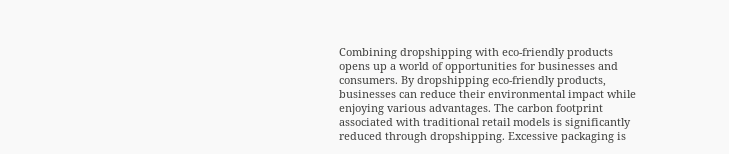Combining dropshipping with eco-friendly products opens up a world of opportunities for businesses and consumers. By dropshipping eco-friendly products, businesses can reduce their environmental impact while enjoying various advantages. The carbon footprint associated with traditional retail models is significantly reduced through dropshipping. Excessive packaging is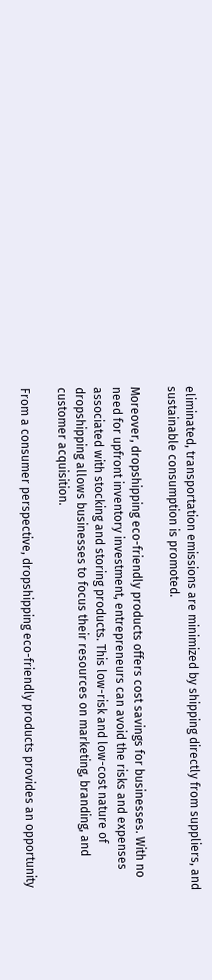eliminated, transportation emissions are minimized by shipping directly from suppliers, and sustainable consumption is promoted.

Moreover, dropshipping eco-friendly products offers cost savings for businesses. With no need for upfront inventory investment, entrepreneurs can avoid the risks and expenses associated with stocking and storing products. This low-risk and low-cost nature of dropshipping allows businesses to focus their resources on marketing, branding, and customer acquisition.

From a consumer perspective, dropshipping eco-friendly products provides an opportunity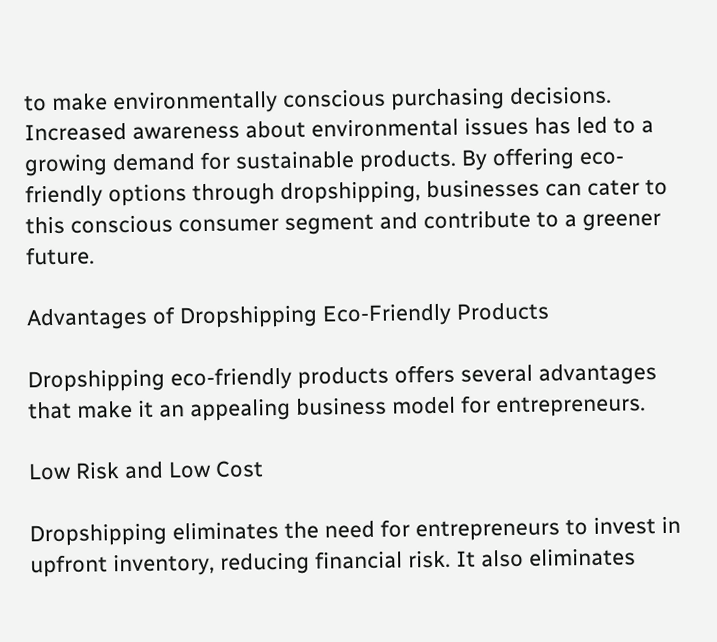to make environmentally conscious purchasing decisions. Increased awareness about environmental issues has led to a growing demand for sustainable products. By offering eco-friendly options through dropshipping, businesses can cater to this conscious consumer segment and contribute to a greener future.

Advantages of Dropshipping Eco-Friendly Products

Dropshipping eco-friendly products offers several advantages that make it an appealing business model for entrepreneurs.

Low Risk and Low Cost

Dropshipping eliminates the need for entrepreneurs to invest in upfront inventory, reducing financial risk. It also eliminates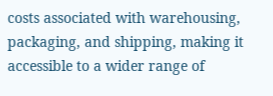costs associated with warehousing, packaging, and shipping, making it accessible to a wider range of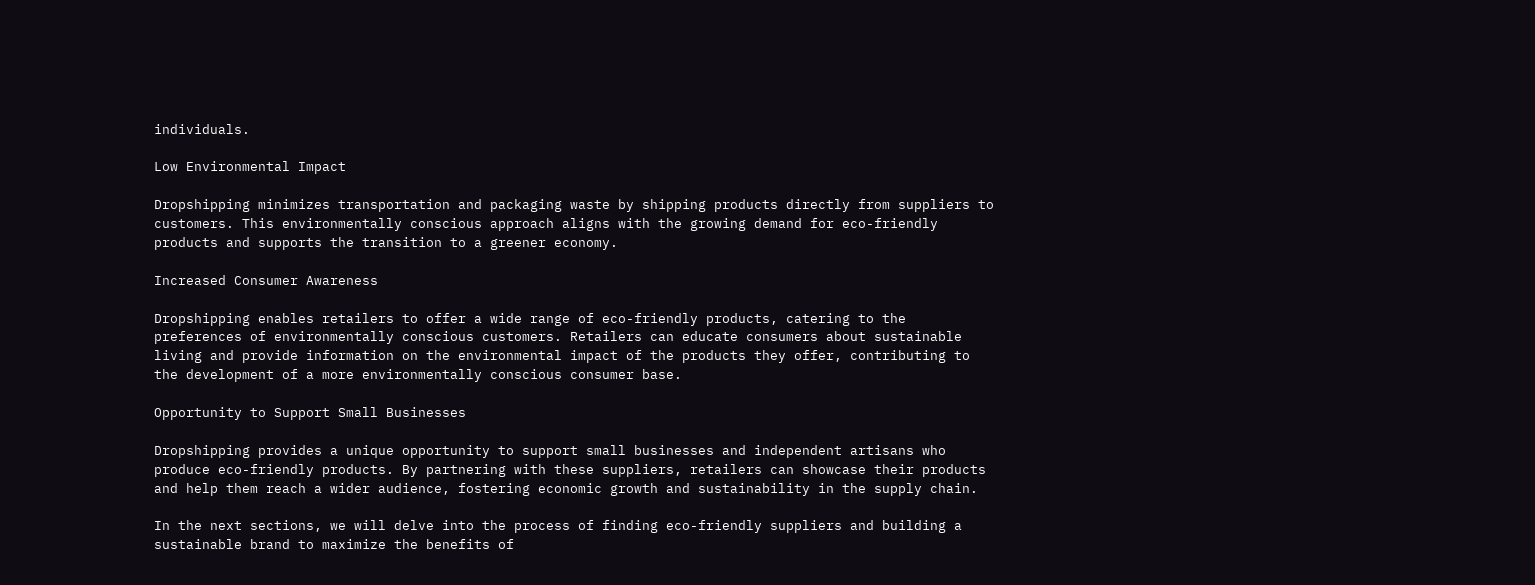individuals.

Low Environmental Impact

Dropshipping minimizes transportation and packaging waste by shipping products directly from suppliers to customers. This environmentally conscious approach aligns with the growing demand for eco-friendly products and supports the transition to a greener economy.

Increased Consumer Awareness

Dropshipping enables retailers to offer a wide range of eco-friendly products, catering to the preferences of environmentally conscious customers. Retailers can educate consumers about sustainable living and provide information on the environmental impact of the products they offer, contributing to the development of a more environmentally conscious consumer base.

Opportunity to Support Small Businesses

Dropshipping provides a unique opportunity to support small businesses and independent artisans who produce eco-friendly products. By partnering with these suppliers, retailers can showcase their products and help them reach a wider audience, fostering economic growth and sustainability in the supply chain.

In the next sections, we will delve into the process of finding eco-friendly suppliers and building a sustainable brand to maximize the benefits of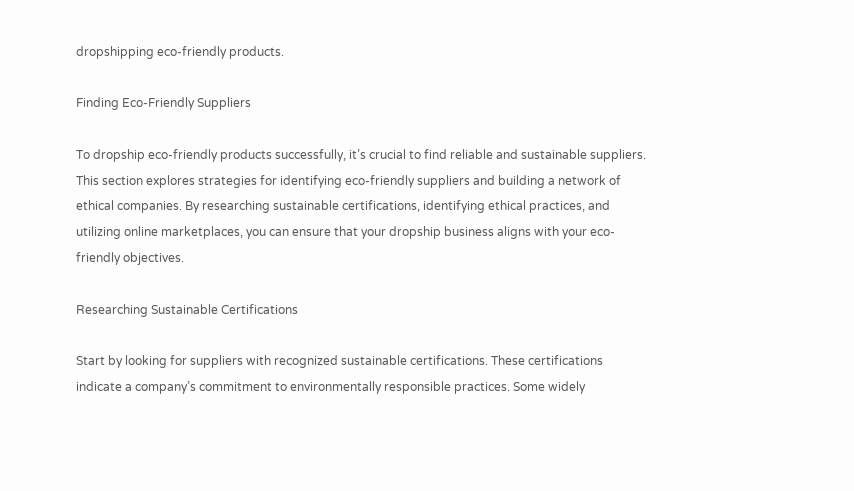dropshipping eco-friendly products.

Finding Eco-Friendly Suppliers

To dropship eco-friendly products successfully, it’s crucial to find reliable and sustainable suppliers. This section explores strategies for identifying eco-friendly suppliers and building a network of ethical companies. By researching sustainable certifications, identifying ethical practices, and utilizing online marketplaces, you can ensure that your dropship business aligns with your eco-friendly objectives.

Researching Sustainable Certifications

Start by looking for suppliers with recognized sustainable certifications. These certifications indicate a company’s commitment to environmentally responsible practices. Some widely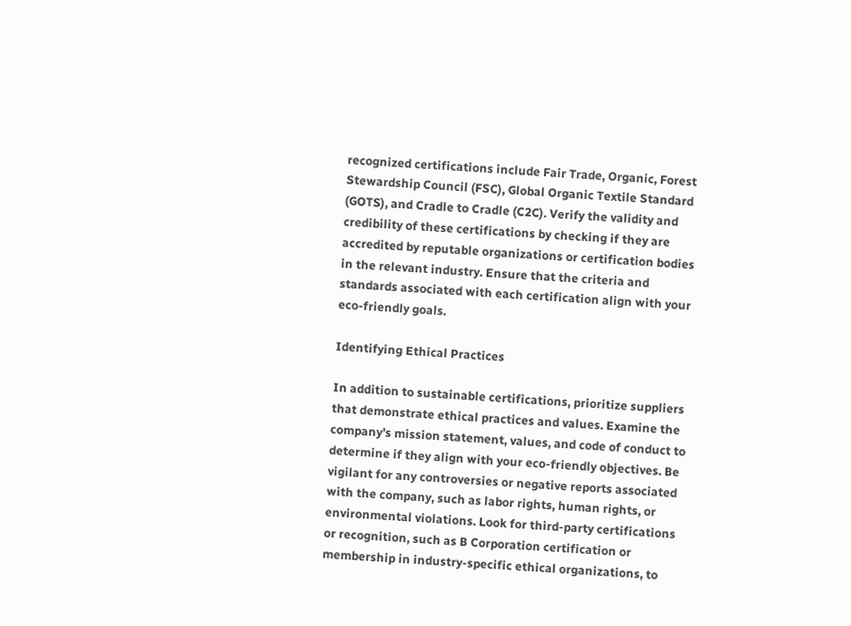recognized certifications include Fair Trade, Organic, Forest Stewardship Council (FSC), Global Organic Textile Standard (GOTS), and Cradle to Cradle (C2C). Verify the validity and credibility of these certifications by checking if they are accredited by reputable organizations or certification bodies in the relevant industry. Ensure that the criteria and standards associated with each certification align with your eco-friendly goals.

Identifying Ethical Practices

In addition to sustainable certifications, prioritize suppliers that demonstrate ethical practices and values. Examine the company’s mission statement, values, and code of conduct to determine if they align with your eco-friendly objectives. Be vigilant for any controversies or negative reports associated with the company, such as labor rights, human rights, or environmental violations. Look for third-party certifications or recognition, such as B Corporation certification or membership in industry-specific ethical organizations, to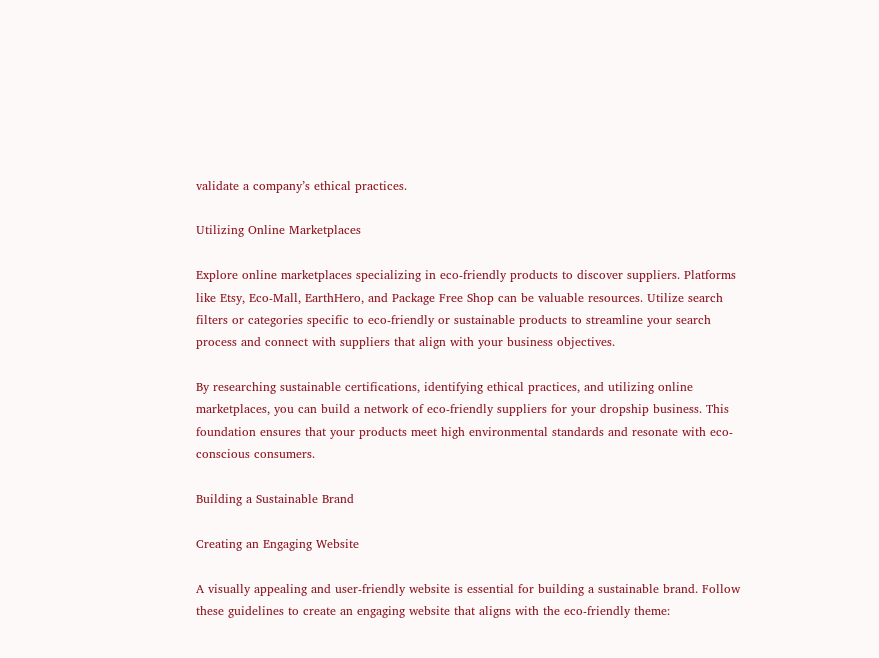validate a company’s ethical practices.

Utilizing Online Marketplaces

Explore online marketplaces specializing in eco-friendly products to discover suppliers. Platforms like Etsy, Eco-Mall, EarthHero, and Package Free Shop can be valuable resources. Utilize search filters or categories specific to eco-friendly or sustainable products to streamline your search process and connect with suppliers that align with your business objectives.

By researching sustainable certifications, identifying ethical practices, and utilizing online marketplaces, you can build a network of eco-friendly suppliers for your dropship business. This foundation ensures that your products meet high environmental standards and resonate with eco-conscious consumers.

Building a Sustainable Brand

Creating an Engaging Website

A visually appealing and user-friendly website is essential for building a sustainable brand. Follow these guidelines to create an engaging website that aligns with the eco-friendly theme: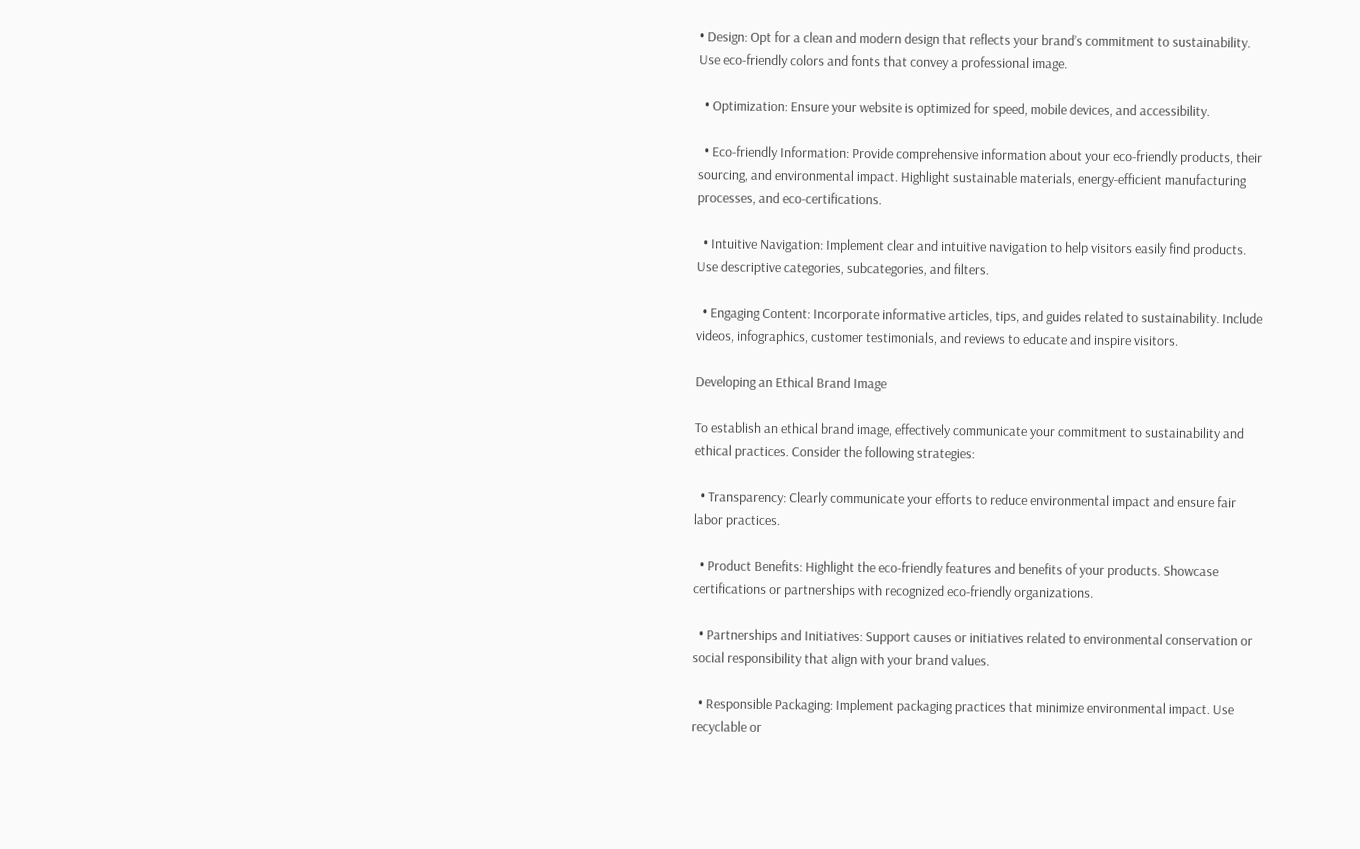• Design: Opt for a clean and modern design that reflects your brand’s commitment to sustainability. Use eco-friendly colors and fonts that convey a professional image.

  • Optimization: Ensure your website is optimized for speed, mobile devices, and accessibility.

  • Eco-friendly Information: Provide comprehensive information about your eco-friendly products, their sourcing, and environmental impact. Highlight sustainable materials, energy-efficient manufacturing processes, and eco-certifications.

  • Intuitive Navigation: Implement clear and intuitive navigation to help visitors easily find products. Use descriptive categories, subcategories, and filters.

  • Engaging Content: Incorporate informative articles, tips, and guides related to sustainability. Include videos, infographics, customer testimonials, and reviews to educate and inspire visitors.

Developing an Ethical Brand Image

To establish an ethical brand image, effectively communicate your commitment to sustainability and ethical practices. Consider the following strategies:

  • Transparency: Clearly communicate your efforts to reduce environmental impact and ensure fair labor practices.

  • Product Benefits: Highlight the eco-friendly features and benefits of your products. Showcase certifications or partnerships with recognized eco-friendly organizations.

  • Partnerships and Initiatives: Support causes or initiatives related to environmental conservation or social responsibility that align with your brand values.

  • Responsible Packaging: Implement packaging practices that minimize environmental impact. Use recyclable or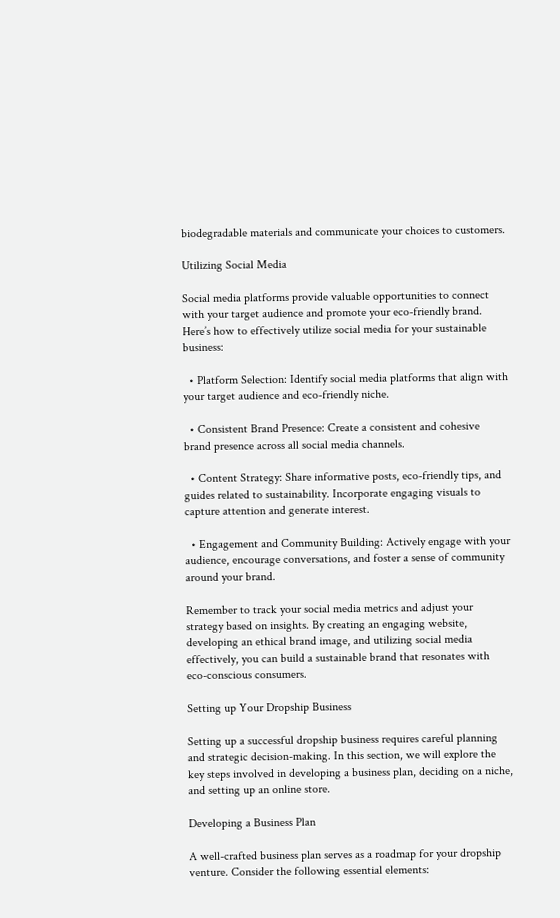biodegradable materials and communicate your choices to customers.

Utilizing Social Media

Social media platforms provide valuable opportunities to connect with your target audience and promote your eco-friendly brand. Here’s how to effectively utilize social media for your sustainable business:

  • Platform Selection: Identify social media platforms that align with your target audience and eco-friendly niche.

  • Consistent Brand Presence: Create a consistent and cohesive brand presence across all social media channels.

  • Content Strategy: Share informative posts, eco-friendly tips, and guides related to sustainability. Incorporate engaging visuals to capture attention and generate interest.

  • Engagement and Community Building: Actively engage with your audience, encourage conversations, and foster a sense of community around your brand.

Remember to track your social media metrics and adjust your strategy based on insights. By creating an engaging website, developing an ethical brand image, and utilizing social media effectively, you can build a sustainable brand that resonates with eco-conscious consumers.

Setting up Your Dropship Business

Setting up a successful dropship business requires careful planning and strategic decision-making. In this section, we will explore the key steps involved in developing a business plan, deciding on a niche, and setting up an online store.

Developing a Business Plan

A well-crafted business plan serves as a roadmap for your dropship venture. Consider the following essential elements: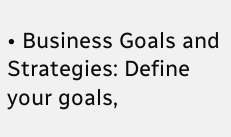• Business Goals and Strategies: Define your goals,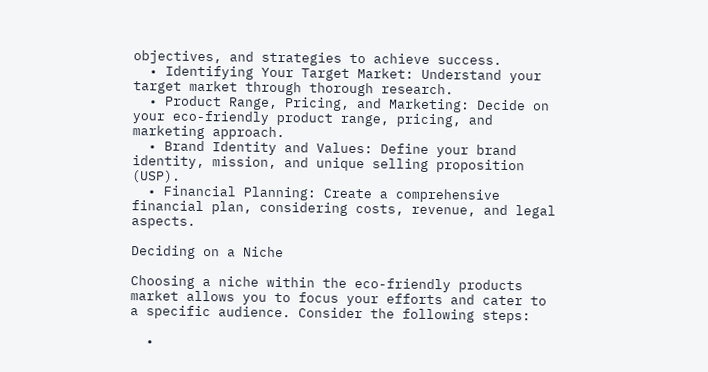objectives, and strategies to achieve success.
  • Identifying Your Target Market: Understand your target market through thorough research.
  • Product Range, Pricing, and Marketing: Decide on your eco-friendly product range, pricing, and marketing approach.
  • Brand Identity and Values: Define your brand identity, mission, and unique selling proposition (USP).
  • Financial Planning: Create a comprehensive financial plan, considering costs, revenue, and legal aspects.

Deciding on a Niche

Choosing a niche within the eco-friendly products market allows you to focus your efforts and cater to a specific audience. Consider the following steps:

  •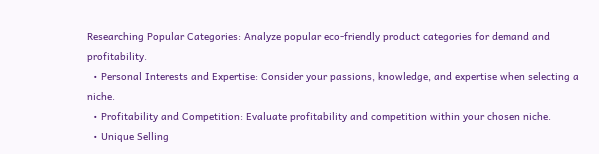Researching Popular Categories: Analyze popular eco-friendly product categories for demand and profitability.
  • Personal Interests and Expertise: Consider your passions, knowledge, and expertise when selecting a niche.
  • Profitability and Competition: Evaluate profitability and competition within your chosen niche.
  • Unique Selling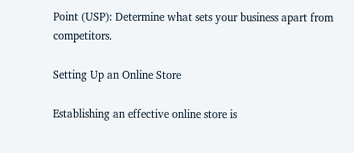Point (USP): Determine what sets your business apart from competitors.

Setting Up an Online Store

Establishing an effective online store is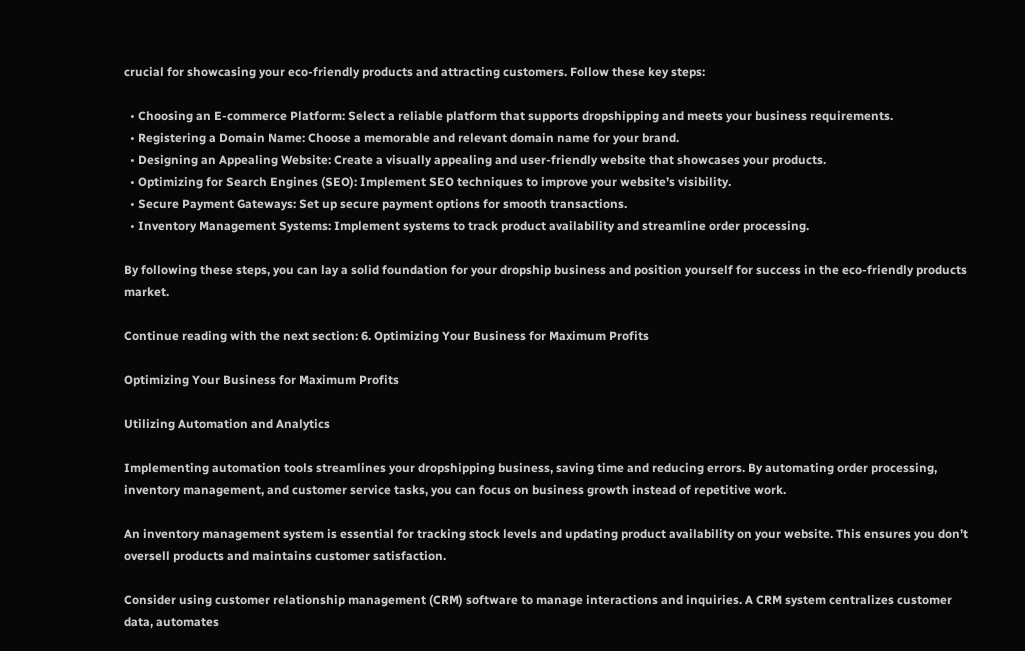crucial for showcasing your eco-friendly products and attracting customers. Follow these key steps:

  • Choosing an E-commerce Platform: Select a reliable platform that supports dropshipping and meets your business requirements.
  • Registering a Domain Name: Choose a memorable and relevant domain name for your brand.
  • Designing an Appealing Website: Create a visually appealing and user-friendly website that showcases your products.
  • Optimizing for Search Engines (SEO): Implement SEO techniques to improve your website’s visibility.
  • Secure Payment Gateways: Set up secure payment options for smooth transactions.
  • Inventory Management Systems: Implement systems to track product availability and streamline order processing.

By following these steps, you can lay a solid foundation for your dropship business and position yourself for success in the eco-friendly products market.

Continue reading with the next section: 6. Optimizing Your Business for Maximum Profits

Optimizing Your Business for Maximum Profits

Utilizing Automation and Analytics

Implementing automation tools streamlines your dropshipping business, saving time and reducing errors. By automating order processing, inventory management, and customer service tasks, you can focus on business growth instead of repetitive work.

An inventory management system is essential for tracking stock levels and updating product availability on your website. This ensures you don’t oversell products and maintains customer satisfaction.

Consider using customer relationship management (CRM) software to manage interactions and inquiries. A CRM system centralizes customer data, automates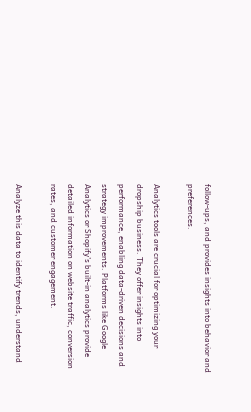follow-ups, and provides insights into behavior and preferences.

Analytics tools are crucial for optimizing your dropship business. They offer insights into performance, enabling data-driven decisions and strategy improvements. Platforms like Google Analytics or Shopify’s built-in analytics provide detailed information on website traffic, conversion rates, and customer engagement.

Analyze this data to identify trends, understand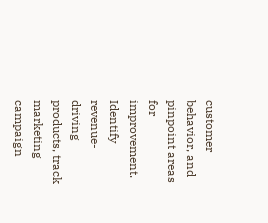customer behavior, and pinpoint areas for improvement. Identify revenue-driving products, track marketing campaign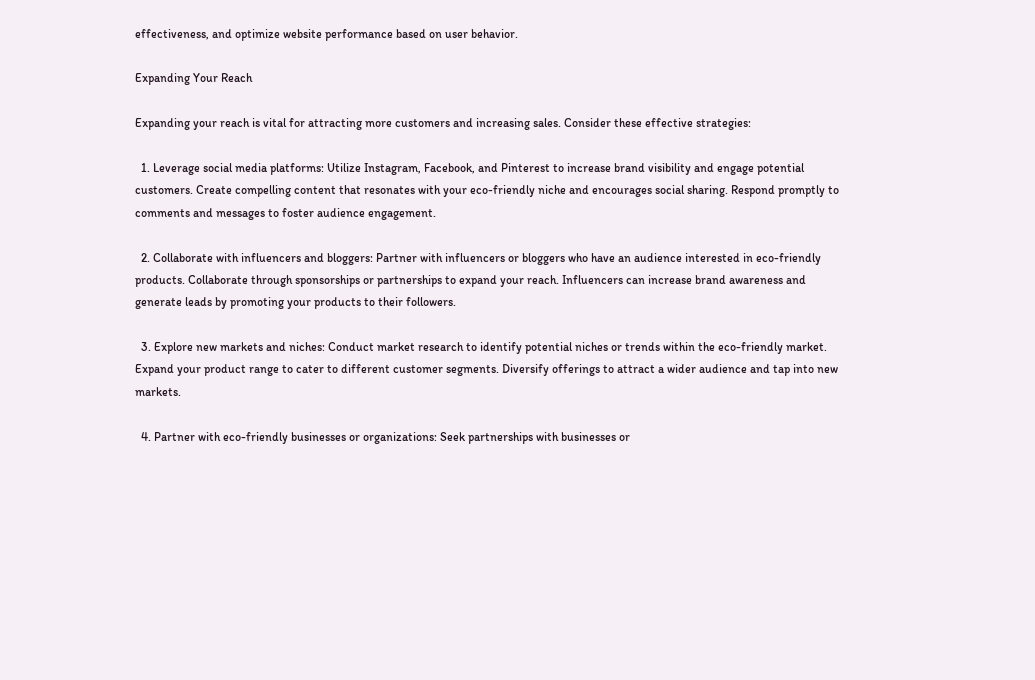effectiveness, and optimize website performance based on user behavior.

Expanding Your Reach

Expanding your reach is vital for attracting more customers and increasing sales. Consider these effective strategies:

  1. Leverage social media platforms: Utilize Instagram, Facebook, and Pinterest to increase brand visibility and engage potential customers. Create compelling content that resonates with your eco-friendly niche and encourages social sharing. Respond promptly to comments and messages to foster audience engagement.

  2. Collaborate with influencers and bloggers: Partner with influencers or bloggers who have an audience interested in eco-friendly products. Collaborate through sponsorships or partnerships to expand your reach. Influencers can increase brand awareness and generate leads by promoting your products to their followers.

  3. Explore new markets and niches: Conduct market research to identify potential niches or trends within the eco-friendly market. Expand your product range to cater to different customer segments. Diversify offerings to attract a wider audience and tap into new markets.

  4. Partner with eco-friendly businesses or organizations: Seek partnerships with businesses or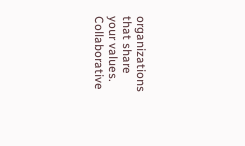organizations that share your values. Collaborative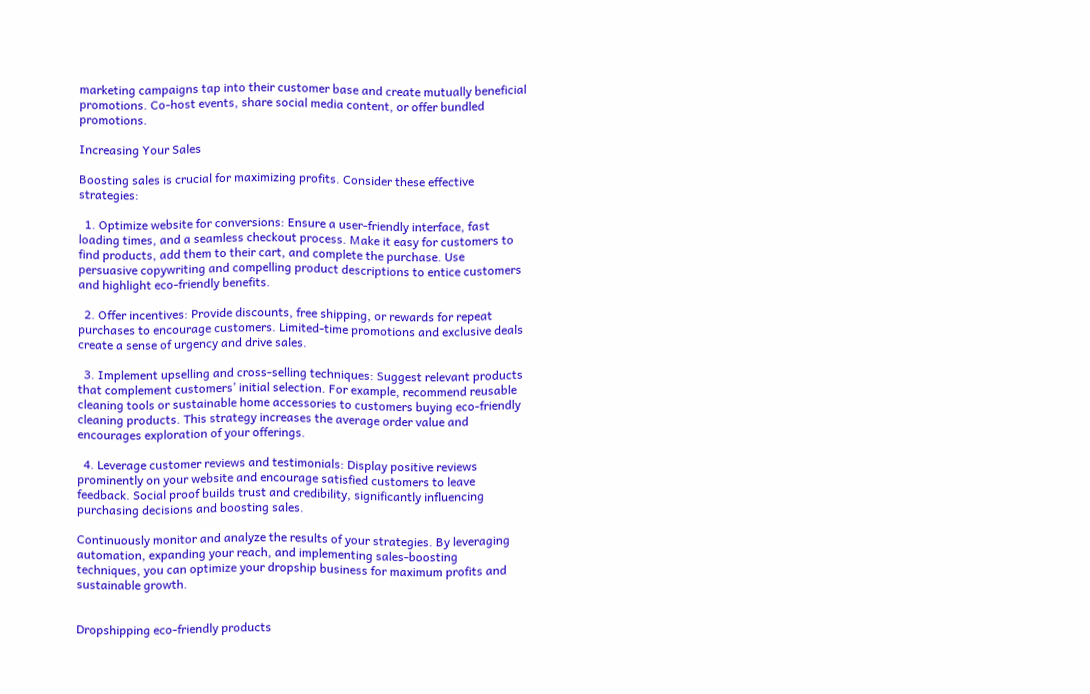marketing campaigns tap into their customer base and create mutually beneficial promotions. Co-host events, share social media content, or offer bundled promotions.

Increasing Your Sales

Boosting sales is crucial for maximizing profits. Consider these effective strategies:

  1. Optimize website for conversions: Ensure a user-friendly interface, fast loading times, and a seamless checkout process. Make it easy for customers to find products, add them to their cart, and complete the purchase. Use persuasive copywriting and compelling product descriptions to entice customers and highlight eco-friendly benefits.

  2. Offer incentives: Provide discounts, free shipping, or rewards for repeat purchases to encourage customers. Limited-time promotions and exclusive deals create a sense of urgency and drive sales.

  3. Implement upselling and cross-selling techniques: Suggest relevant products that complement customers’ initial selection. For example, recommend reusable cleaning tools or sustainable home accessories to customers buying eco-friendly cleaning products. This strategy increases the average order value and encourages exploration of your offerings.

  4. Leverage customer reviews and testimonials: Display positive reviews prominently on your website and encourage satisfied customers to leave feedback. Social proof builds trust and credibility, significantly influencing purchasing decisions and boosting sales.

Continuously monitor and analyze the results of your strategies. By leveraging automation, expanding your reach, and implementing sales-boosting techniques, you can optimize your dropship business for maximum profits and sustainable growth.


Dropshipping eco-friendly products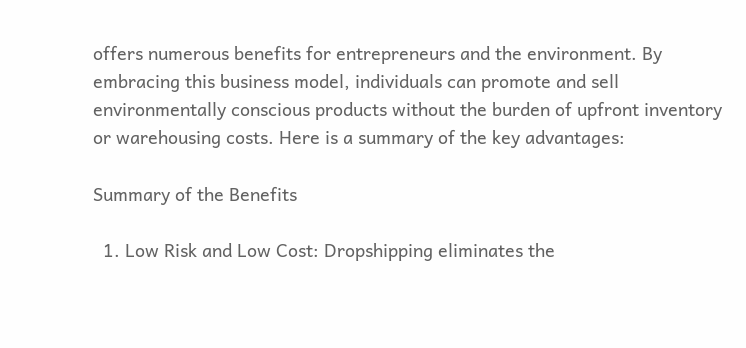offers numerous benefits for entrepreneurs and the environment. By embracing this business model, individuals can promote and sell environmentally conscious products without the burden of upfront inventory or warehousing costs. Here is a summary of the key advantages:

Summary of the Benefits

  1. Low Risk and Low Cost: Dropshipping eliminates the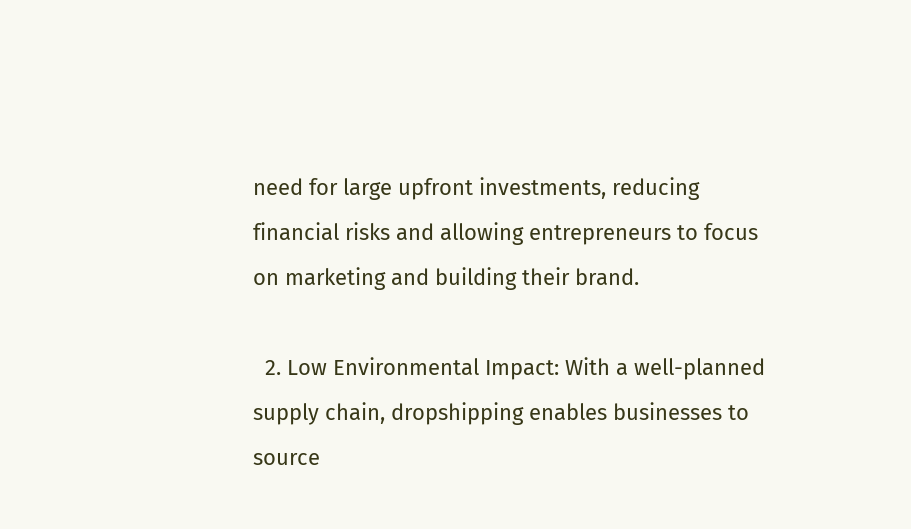need for large upfront investments, reducing financial risks and allowing entrepreneurs to focus on marketing and building their brand.

  2. Low Environmental Impact: With a well-planned supply chain, dropshipping enables businesses to source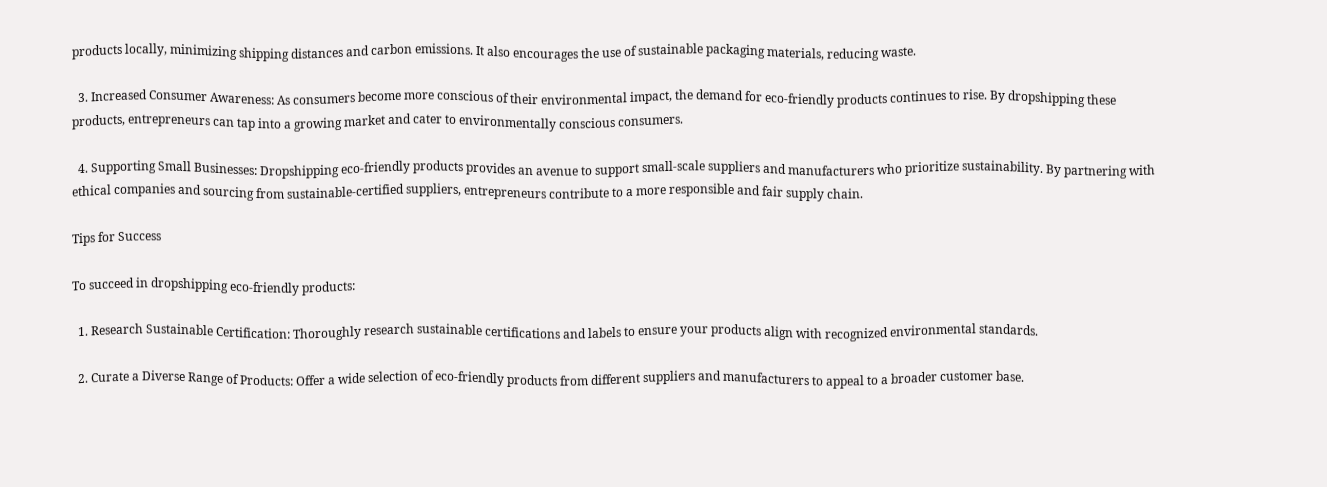products locally, minimizing shipping distances and carbon emissions. It also encourages the use of sustainable packaging materials, reducing waste.

  3. Increased Consumer Awareness: As consumers become more conscious of their environmental impact, the demand for eco-friendly products continues to rise. By dropshipping these products, entrepreneurs can tap into a growing market and cater to environmentally conscious consumers.

  4. Supporting Small Businesses: Dropshipping eco-friendly products provides an avenue to support small-scale suppliers and manufacturers who prioritize sustainability. By partnering with ethical companies and sourcing from sustainable-certified suppliers, entrepreneurs contribute to a more responsible and fair supply chain.

Tips for Success

To succeed in dropshipping eco-friendly products:

  1. Research Sustainable Certification: Thoroughly research sustainable certifications and labels to ensure your products align with recognized environmental standards.

  2. Curate a Diverse Range of Products: Offer a wide selection of eco-friendly products from different suppliers and manufacturers to appeal to a broader customer base.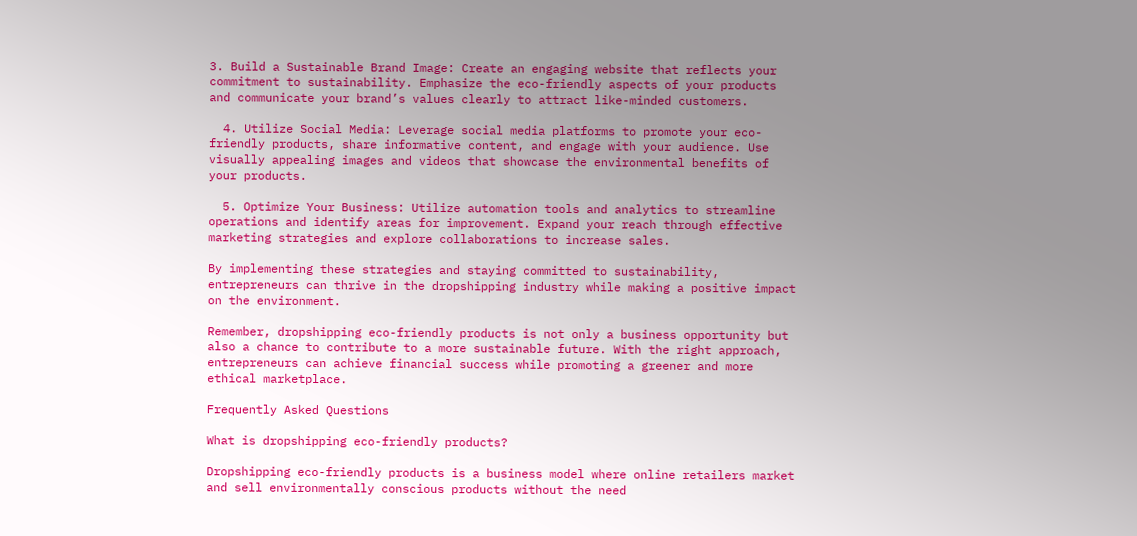3. Build a Sustainable Brand Image: Create an engaging website that reflects your commitment to sustainability. Emphasize the eco-friendly aspects of your products and communicate your brand’s values clearly to attract like-minded customers.

  4. Utilize Social Media: Leverage social media platforms to promote your eco-friendly products, share informative content, and engage with your audience. Use visually appealing images and videos that showcase the environmental benefits of your products.

  5. Optimize Your Business: Utilize automation tools and analytics to streamline operations and identify areas for improvement. Expand your reach through effective marketing strategies and explore collaborations to increase sales.

By implementing these strategies and staying committed to sustainability, entrepreneurs can thrive in the dropshipping industry while making a positive impact on the environment.

Remember, dropshipping eco-friendly products is not only a business opportunity but also a chance to contribute to a more sustainable future. With the right approach, entrepreneurs can achieve financial success while promoting a greener and more ethical marketplace.

Frequently Asked Questions

What is dropshipping eco-friendly products?

Dropshipping eco-friendly products is a business model where online retailers market and sell environmentally conscious products without the need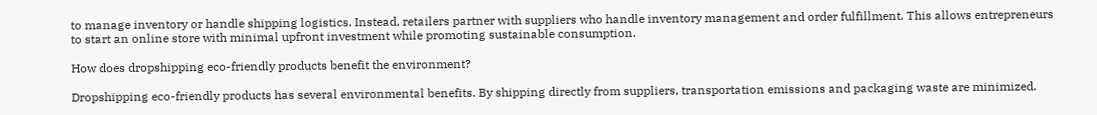to manage inventory or handle shipping logistics. Instead, retailers partner with suppliers who handle inventory management and order fulfillment. This allows entrepreneurs to start an online store with minimal upfront investment while promoting sustainable consumption.

How does dropshipping eco-friendly products benefit the environment?

Dropshipping eco-friendly products has several environmental benefits. By shipping directly from suppliers, transportation emissions and packaging waste are minimized.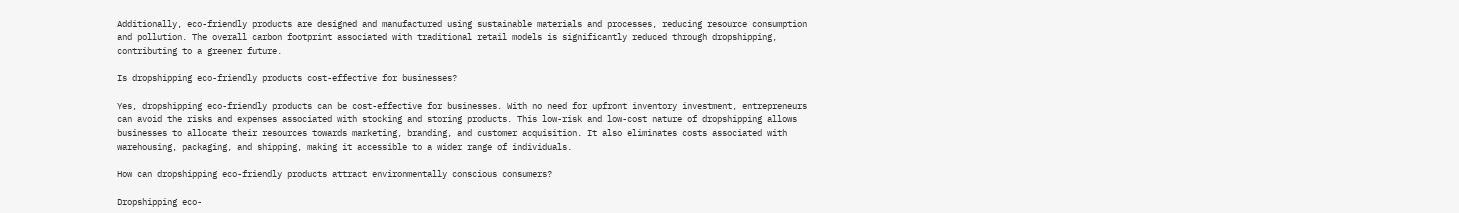Additionally, eco-friendly products are designed and manufactured using sustainable materials and processes, reducing resource consumption and pollution. The overall carbon footprint associated with traditional retail models is significantly reduced through dropshipping, contributing to a greener future.

Is dropshipping eco-friendly products cost-effective for businesses?

Yes, dropshipping eco-friendly products can be cost-effective for businesses. With no need for upfront inventory investment, entrepreneurs can avoid the risks and expenses associated with stocking and storing products. This low-risk and low-cost nature of dropshipping allows businesses to allocate their resources towards marketing, branding, and customer acquisition. It also eliminates costs associated with warehousing, packaging, and shipping, making it accessible to a wider range of individuals.

How can dropshipping eco-friendly products attract environmentally conscious consumers?

Dropshipping eco-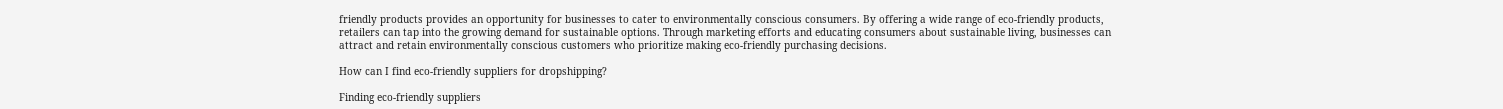friendly products provides an opportunity for businesses to cater to environmentally conscious consumers. By offering a wide range of eco-friendly products, retailers can tap into the growing demand for sustainable options. Through marketing efforts and educating consumers about sustainable living, businesses can attract and retain environmentally conscious customers who prioritize making eco-friendly purchasing decisions.

How can I find eco-friendly suppliers for dropshipping?

Finding eco-friendly suppliers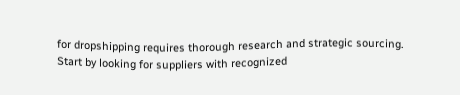for dropshipping requires thorough research and strategic sourcing. Start by looking for suppliers with recognized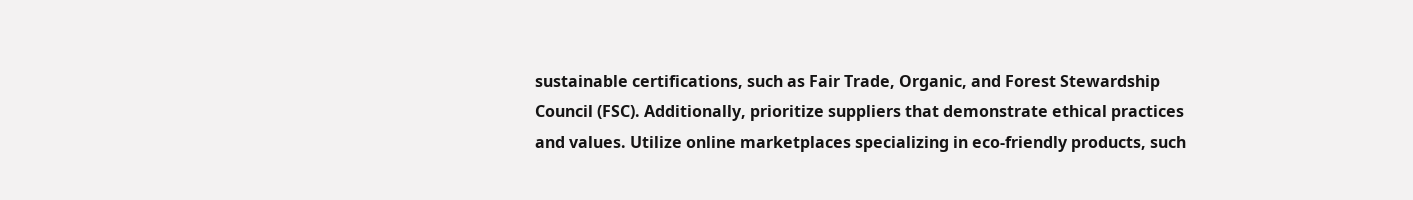sustainable certifications, such as Fair Trade, Organic, and Forest Stewardship Council (FSC). Additionally, prioritize suppliers that demonstrate ethical practices and values. Utilize online marketplaces specializing in eco-friendly products, such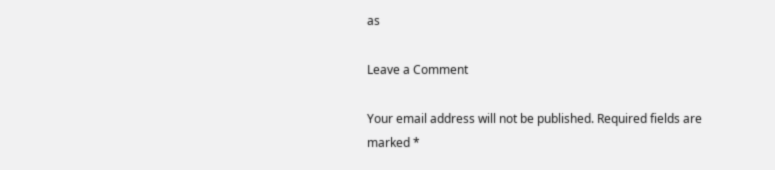as

Leave a Comment

Your email address will not be published. Required fields are marked *